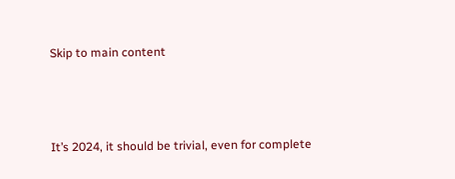Skip to main content



It’s 2024, it should be trivial, even for complete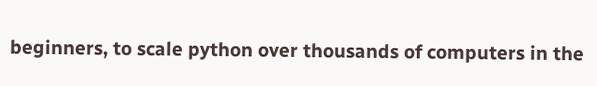beginners, to scale python over thousands of computers in the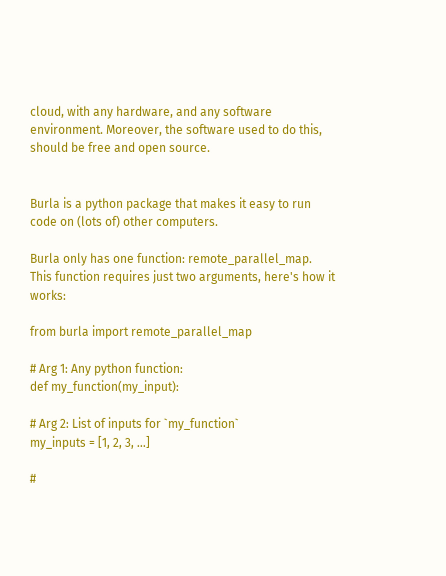cloud, with any hardware, and any software environment. Moreover, the software used to do this, should be free and open source.


Burla is a python package that makes it easy to run code on (lots of) other computers.

Burla only has one function: remote_parallel_map.
This function requires just two arguments, here's how it works:

from burla import remote_parallel_map

# Arg 1: Any python function:
def my_function(my_input):

# Arg 2: List of inputs for `my_function`
my_inputs = [1, 2, 3, ...]

#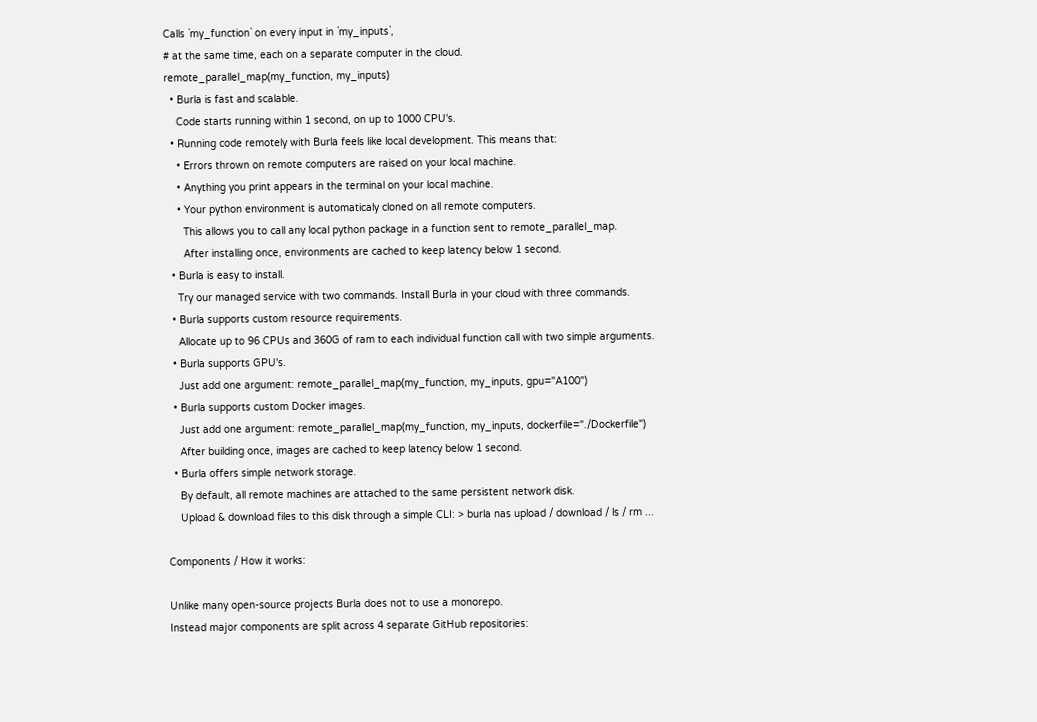Calls `my_function` on every input in `my_inputs`,
# at the same time, each on a separate computer in the cloud.
remote_parallel_map(my_function, my_inputs)
  • Burla is fast and scalable.
    Code starts running within 1 second, on up to 1000 CPU's.
  • Running code remotely with Burla feels like local development. This means that:
    • Errors thrown on remote computers are raised on your local machine.
    • Anything you print appears in the terminal on your local machine.
    • Your python environment is automaticaly cloned on all remote computers.
      This allows you to call any local python package in a function sent to remote_parallel_map.
      After installing once, environments are cached to keep latency below 1 second.
  • Burla is easy to install.
    Try our managed service with two commands. Install Burla in your cloud with three commands.
  • Burla supports custom resource requirements.
    Allocate up to 96 CPUs and 360G of ram to each individual function call with two simple arguments.
  • Burla supports GPU's.
    Just add one argument: remote_parallel_map(my_function, my_inputs, gpu="A100")
  • Burla supports custom Docker images.
    Just add one argument: remote_parallel_map(my_function, my_inputs, dockerfile="./Dockerfile")
    After building once, images are cached to keep latency below 1 second.
  • Burla offers simple network storage.
    By default, all remote machines are attached to the same persistent network disk.
    Upload & download files to this disk through a simple CLI: > burla nas upload / download / ls / rm ...

Components / How it works:

Unlike many open-source projects Burla does not to use a monorepo.
Instead major components are split across 4 separate GitHub repositories: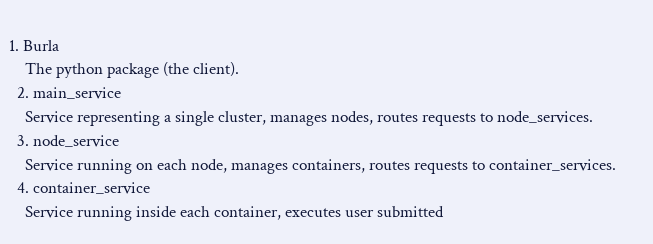1. Burla
    The python package (the client).
  2. main_service
    Service representing a single cluster, manages nodes, routes requests to node_services.
  3. node_service
    Service running on each node, manages containers, routes requests to container_services.
  4. container_service
    Service running inside each container, executes user submitted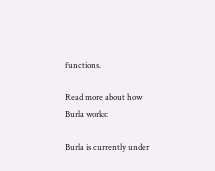functions.

Read more about how Burla works:

Burla is currently under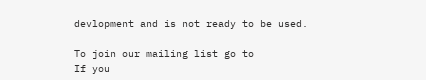devlopment and is not ready to be used.

To join our mailing list go to
If you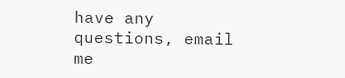have any questions, email me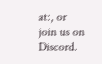at:, or join us on Discord.